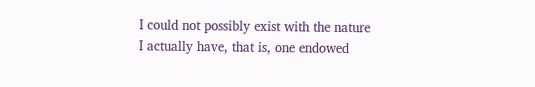I could not possibly exist with the nature I actually have, that is, one endowed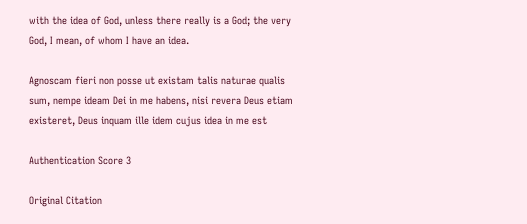with the idea of God, unless there really is a God; the very God, I mean, of whom I have an idea.

Agnoscam fieri non posse ut existam talis naturae qualis sum, nempe ideam Dei in me habens, nisi revera Deus etiam existeret, Deus inquam ille idem cujus idea in me est

Authentication Score 3

Original Citation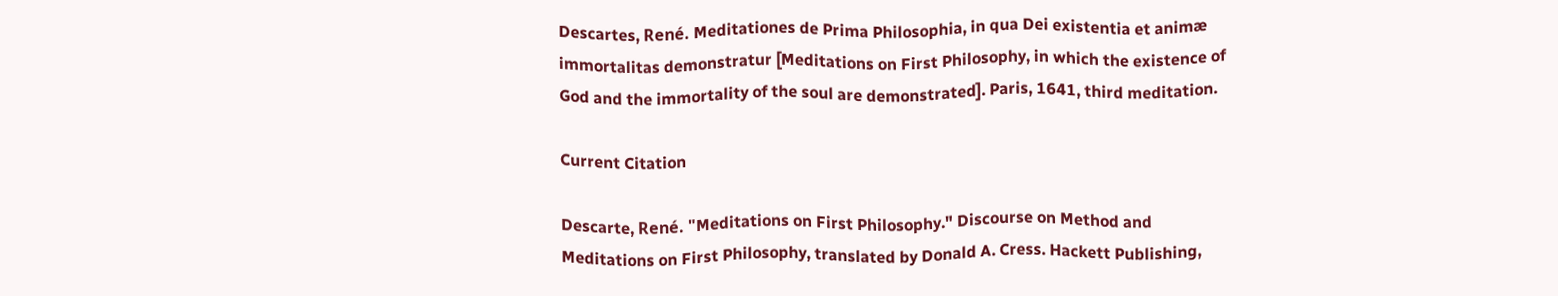Descartes, René. Meditationes de Prima Philosophia, in qua Dei existentia et animæ immortalitas demonstratur [Meditations on First Philosophy, in which the existence of God and the immortality of the soul are demonstrated]. Paris, 1641, third meditation.

Current Citation

Descarte, René. "Meditations on First Philosophy." Discourse on Method and Meditations on First Philosophy, translated by Donald A. Cress. Hackett Publishing,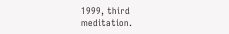1999, third meditation.